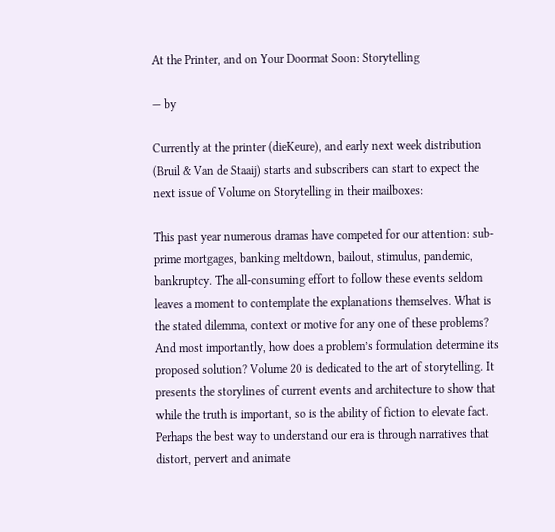At the Printer, and on Your Doormat Soon: Storytelling

— by

Currently at the printer (dieKeure), and early next week distribution (Bruil & Van de Staaij) starts and subscribers can start to expect the next issue of Volume on Storytelling in their mailboxes:

This past year numerous dramas have competed for our attention: sub-prime mortgages, banking meltdown, bailout, stimulus, pandemic, bankruptcy. The all-consuming effort to follow these events seldom leaves a moment to contemplate the explanations themselves. What is the stated dilemma, context or motive for any one of these problems? And most importantly, how does a problem’s formulation determine its proposed solution? Volume 20 is dedicated to the art of storytelling. It presents the storylines of current events and architecture to show that while the truth is important, so is the ability of fiction to elevate fact. Perhaps the best way to understand our era is through narratives that distort, pervert and animate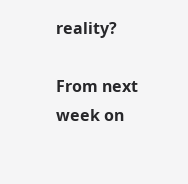reality?

From next week on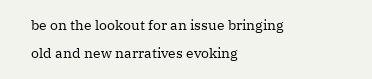be on the lookout for an issue bringing old and new narratives evoking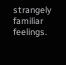strangely familiar feelings.